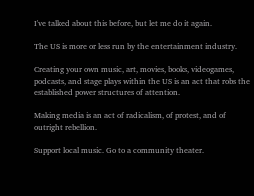I've talked about this before, but let me do it again.

The US is more or less run by the entertainment industry.

Creating your own music, art, movies, books, videogames, podcasts, and stage plays within the US is an act that robs the established power structures of attention.

Making media is an act of radicalism, of protest, and of outright rebellion.

Support local music. Go to a community theater.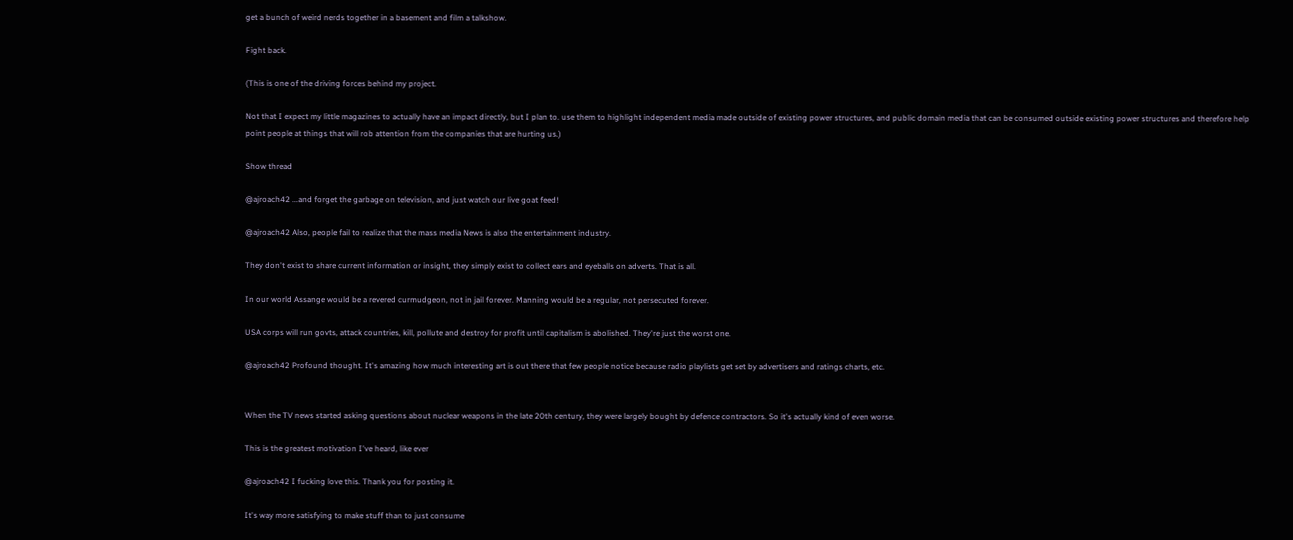get a bunch of weird nerds together in a basement and film a talkshow.

Fight back.

(This is one of the driving forces behind my project.

Not that I expect my little magazines to actually have an impact directly, but I plan to. use them to highlight independent media made outside of existing power structures, and public domain media that can be consumed outside existing power structures and therefore help point people at things that will rob attention from the companies that are hurting us.)

Show thread

@ajroach42 ...and forget the garbage on television, and just watch our live goat feed!

@ajroach42 Also, people fail to realize that the mass media News is also the entertainment industry.

They don't exist to share current information or insight, they simply exist to collect ears and eyeballs on adverts. That is all.

In our world Assange would be a revered curmudgeon, not in jail forever. Manning would be a regular, not persecuted forever.

USA corps will run govts, attack countries, kill, pollute and destroy for profit until capitalism is abolished. They're just the worst one.

@ajroach42 Profound thought. It's amazing how much interesting art is out there that few people notice because radio playlists get set by advertisers and ratings charts, etc.


When the TV news started asking questions about nuclear weapons in the late 20th century, they were largely bought by defence contractors. So it's actually kind of even worse.

This is the greatest motivation I've heard, like ever

@ajroach42 I fucking love this. Thank you for posting it.

It's way more satisfying to make stuff than to just consume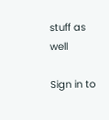stuff as well

Sign in to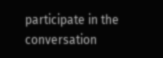participate in the conversation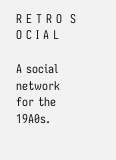R E T R O  S O C I A L

A social network for the 19A0s.